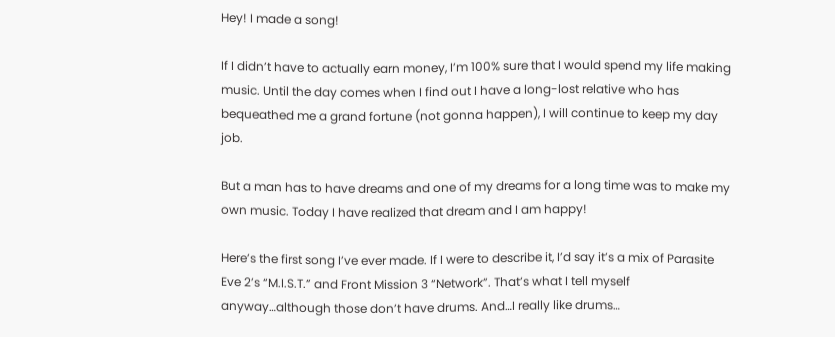Hey! I made a song!

If I didn’t have to actually earn money, I’m 100% sure that I would spend my life making music. Until the day comes when I find out I have a long-lost relative who has bequeathed me a grand fortune (not gonna happen), I will continue to keep my day job.

But a man has to have dreams and one of my dreams for a long time was to make my own music. Today I have realized that dream and I am happy!

Here’s the first song I’ve ever made. If I were to describe it, I’d say it’s a mix of Parasite Eve 2’s “M.I.S.T.” and Front Mission 3 “Network”. That’s what I tell myself anyway…although those don’t have drums. And…I really like drums…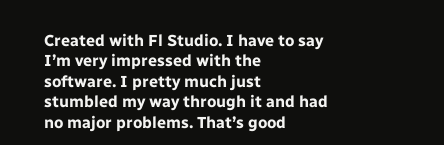Created with Fl Studio. I have to say I’m very impressed with the software. I pretty much just stumbled my way through it and had no major problems. That’s good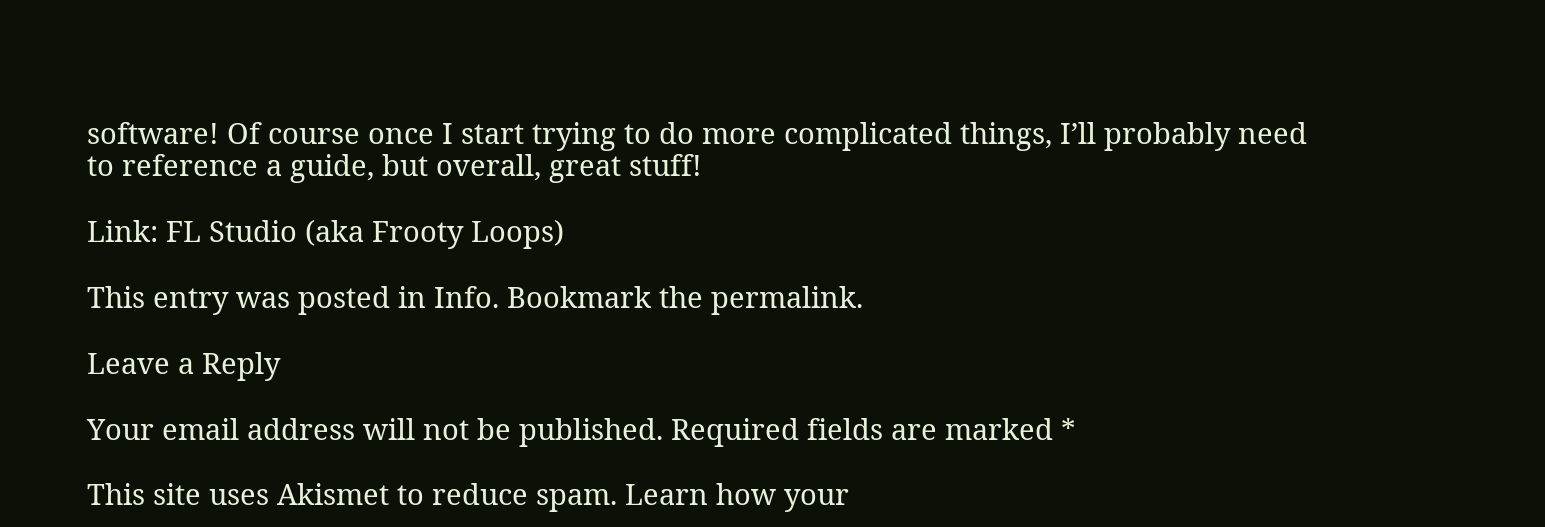software! Of course once I start trying to do more complicated things, I’ll probably need to reference a guide, but overall, great stuff!

Link: FL Studio (aka Frooty Loops)

This entry was posted in Info. Bookmark the permalink.

Leave a Reply

Your email address will not be published. Required fields are marked *

This site uses Akismet to reduce spam. Learn how your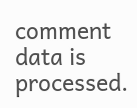comment data is processed.